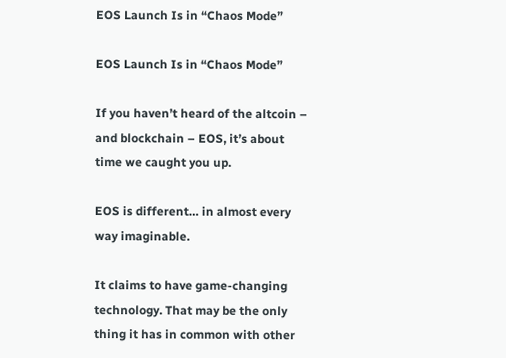EOS Launch Is in “Chaos Mode”

EOS Launch Is in “Chaos Mode”

If you haven’t heard of the altcoin – and blockchain – EOS, it’s about time we caught you up.

EOS is different… in almost every way imaginable.

It claims to have game-changing technology. That may be the only thing it has in common with other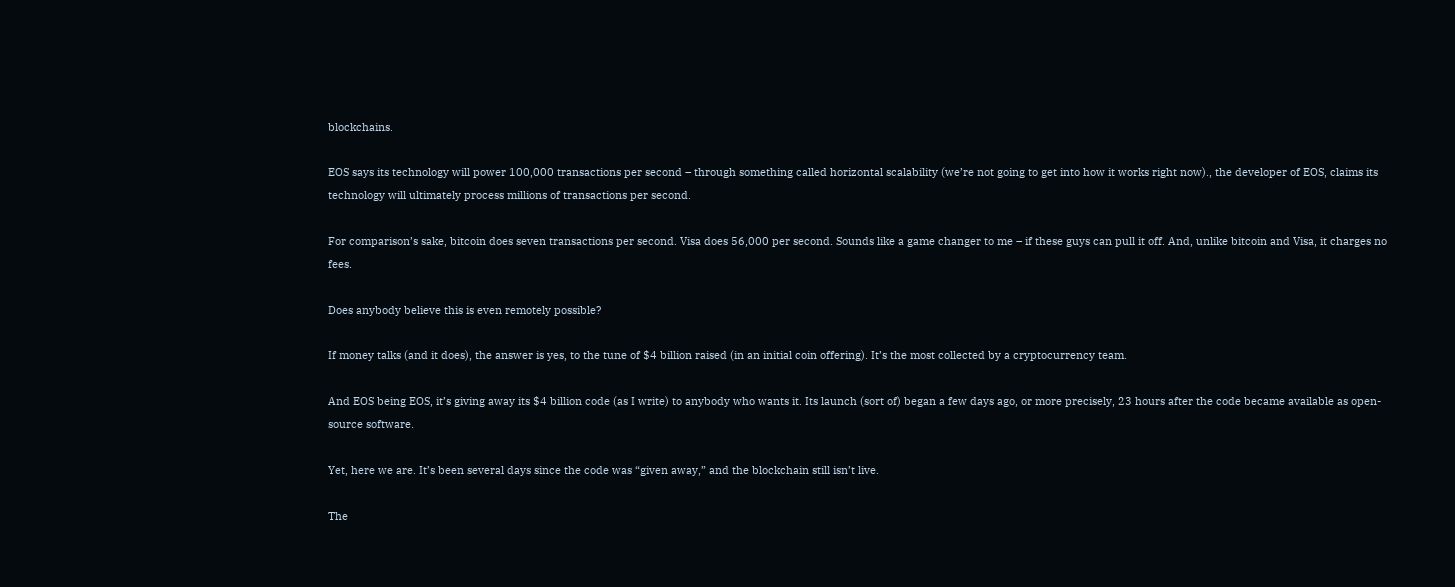blockchains.

EOS says its technology will power 100,000 transactions per second – through something called horizontal scalability (we’re not going to get into how it works right now)., the developer of EOS, claims its technology will ultimately process millions of transactions per second.

For comparison’s sake, bitcoin does seven transactions per second. Visa does 56,000 per second. Sounds like a game changer to me – if these guys can pull it off. And, unlike bitcoin and Visa, it charges no fees.

Does anybody believe this is even remotely possible?

If money talks (and it does), the answer is yes, to the tune of $4 billion raised (in an initial coin offering). It’s the most collected by a cryptocurrency team.

And EOS being EOS, it’s giving away its $4 billion code (as I write) to anybody who wants it. Its launch (sort of) began a few days ago, or more precisely, 23 hours after the code became available as open-source software.

Yet, here we are. It’s been several days since the code was “given away,” and the blockchain still isn’t live.

The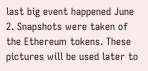last big event happened June 2. Snapshots were taken of the Ethereum tokens. These pictures will be used later to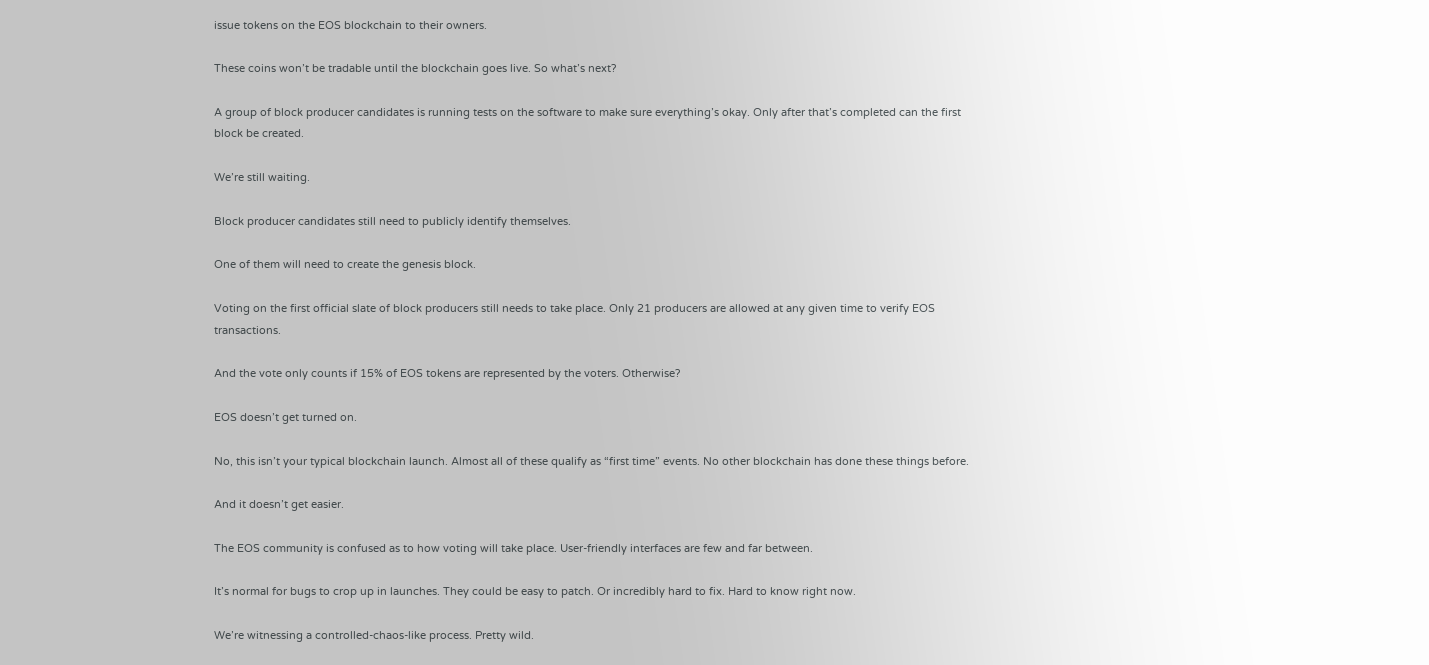issue tokens on the EOS blockchain to their owners.

These coins won’t be tradable until the blockchain goes live. So what’s next?

A group of block producer candidates is running tests on the software to make sure everything’s okay. Only after that’s completed can the first block be created.

We’re still waiting.

Block producer candidates still need to publicly identify themselves.

One of them will need to create the genesis block.

Voting on the first official slate of block producers still needs to take place. Only 21 producers are allowed at any given time to verify EOS transactions.

And the vote only counts if 15% of EOS tokens are represented by the voters. Otherwise?

EOS doesn’t get turned on.

No, this isn’t your typical blockchain launch. Almost all of these qualify as “first time” events. No other blockchain has done these things before.

And it doesn’t get easier.

The EOS community is confused as to how voting will take place. User-friendly interfaces are few and far between.

It’s normal for bugs to crop up in launches. They could be easy to patch. Or incredibly hard to fix. Hard to know right now.

We’re witnessing a controlled-chaos-like process. Pretty wild.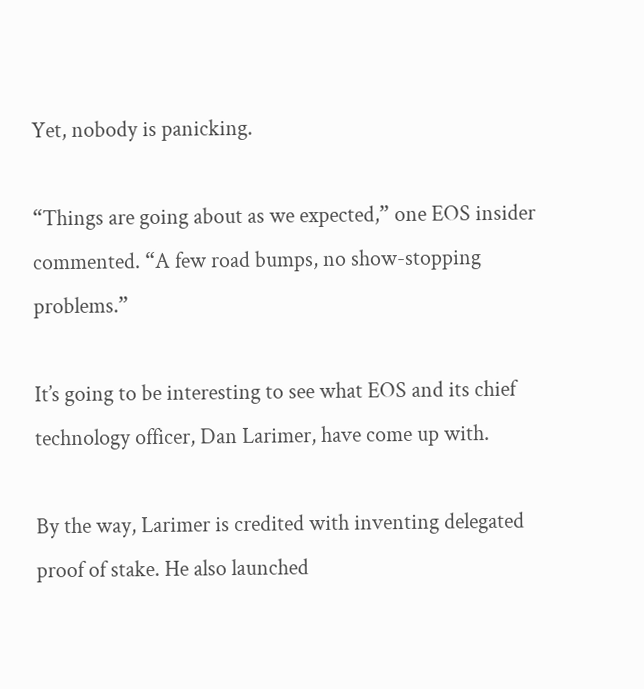Yet, nobody is panicking.

“Things are going about as we expected,” one EOS insider commented. “A few road bumps, no show-stopping problems.”

It’s going to be interesting to see what EOS and its chief technology officer, Dan Larimer, have come up with.

By the way, Larimer is credited with inventing delegated proof of stake. He also launched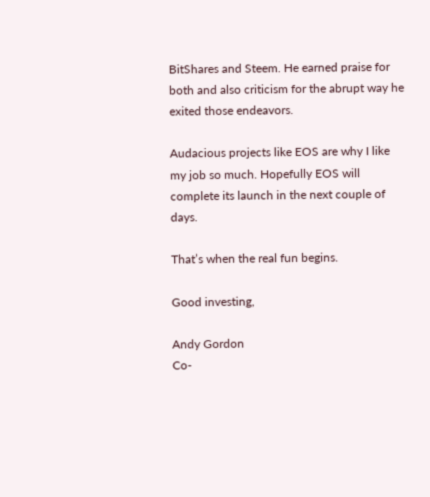BitShares and Steem. He earned praise for both and also criticism for the abrupt way he exited those endeavors.

Audacious projects like EOS are why I like my job so much. Hopefully EOS will complete its launch in the next couple of days.

That’s when the real fun begins.

Good investing,

Andy Gordon
Co-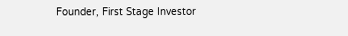Founder, First Stage Investor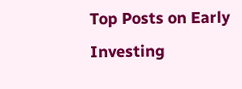Top Posts on Early Investing